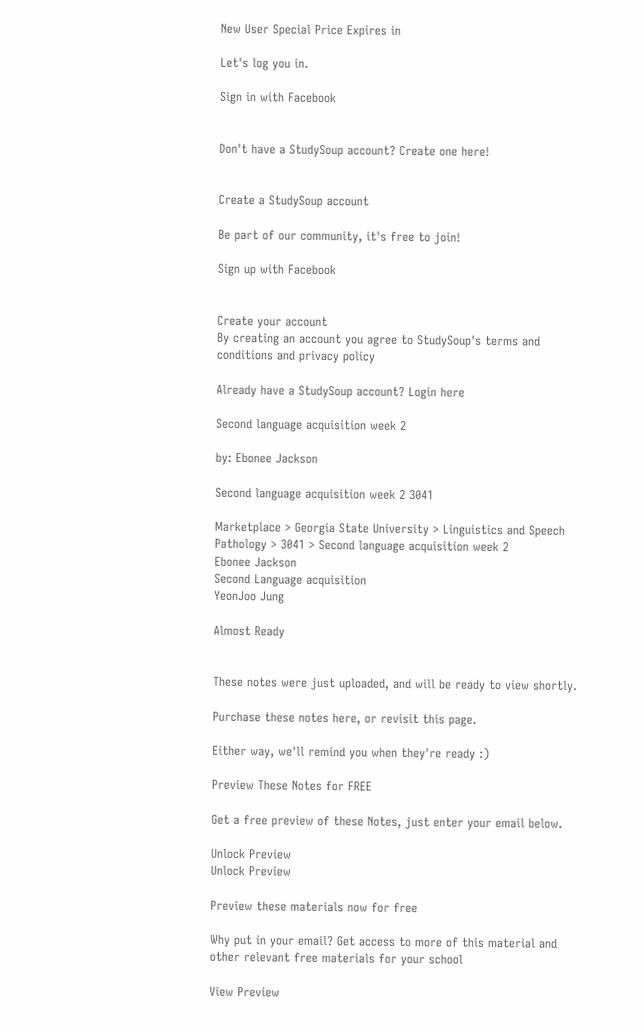New User Special Price Expires in

Let's log you in.

Sign in with Facebook


Don't have a StudySoup account? Create one here!


Create a StudySoup account

Be part of our community, it's free to join!

Sign up with Facebook


Create your account
By creating an account you agree to StudySoup's terms and conditions and privacy policy

Already have a StudySoup account? Login here

Second language acquisition week 2

by: Ebonee Jackson

Second language acquisition week 2 3041

Marketplace > Georgia State University > Linguistics and Speech Pathology > 3041 > Second language acquisition week 2
Ebonee Jackson
Second Language acquisition
YeonJoo Jung

Almost Ready


These notes were just uploaded, and will be ready to view shortly.

Purchase these notes here, or revisit this page.

Either way, we'll remind you when they're ready :)

Preview These Notes for FREE

Get a free preview of these Notes, just enter your email below.

Unlock Preview
Unlock Preview

Preview these materials now for free

Why put in your email? Get access to more of this material and other relevant free materials for your school

View Preview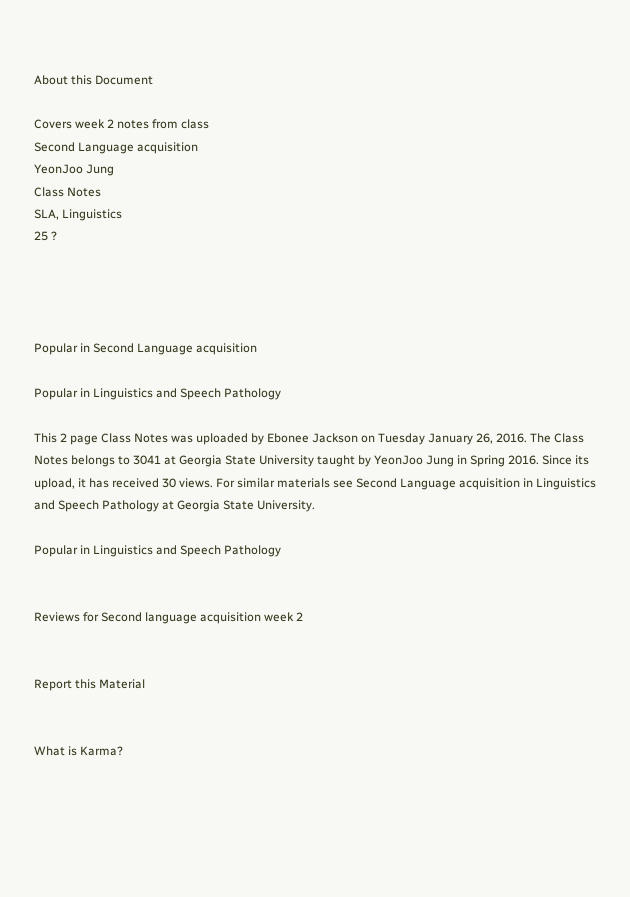About this Document

Covers week 2 notes from class
Second Language acquisition
YeonJoo Jung
Class Notes
SLA, Linguistics
25 ?




Popular in Second Language acquisition

Popular in Linguistics and Speech Pathology

This 2 page Class Notes was uploaded by Ebonee Jackson on Tuesday January 26, 2016. The Class Notes belongs to 3041 at Georgia State University taught by YeonJoo Jung in Spring 2016. Since its upload, it has received 30 views. For similar materials see Second Language acquisition in Linguistics and Speech Pathology at Georgia State University.

Popular in Linguistics and Speech Pathology


Reviews for Second language acquisition week 2


Report this Material


What is Karma?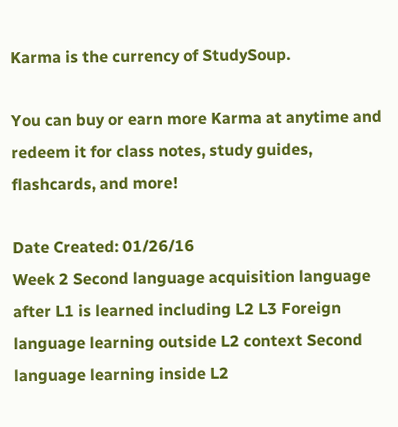Karma is the currency of StudySoup.

You can buy or earn more Karma at anytime and redeem it for class notes, study guides, flashcards, and more!

Date Created: 01/26/16
Week 2 Second language acquisition language after L1 is learned including L2 L3 Foreign language learning outside L2 context Second language learning inside L2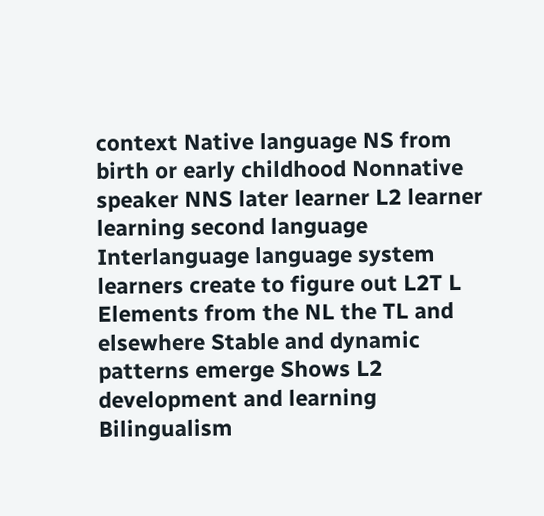context Native language NS from birth or early childhood Nonnative speaker NNS later learner L2 learner learning second language Interlanguage language system learners create to figure out L2T L Elements from the NL the TL and elsewhere Stable and dynamic patterns emerge Shows L2 development and learning Bilingualism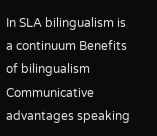In SLA bilingualism is a continuum Benefits of bilingualism Communicative advantages speaking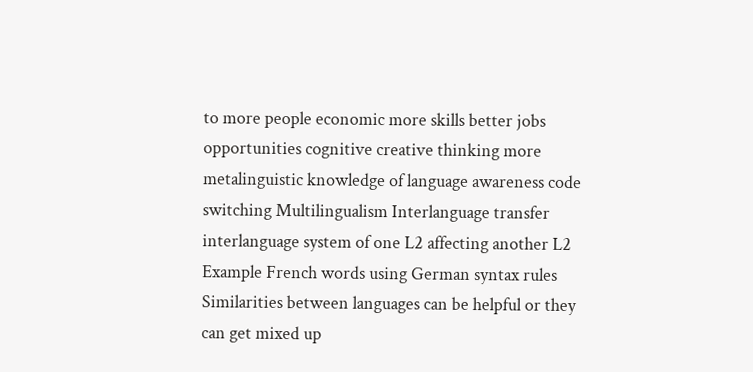to more people economic more skills better jobs opportunities cognitive creative thinking more metalinguistic knowledge of language awareness code switching Multilingualism Interlanguage transfer interlanguage system of one L2 affecting another L2 Example French words using German syntax rules Similarities between languages can be helpful or they can get mixed up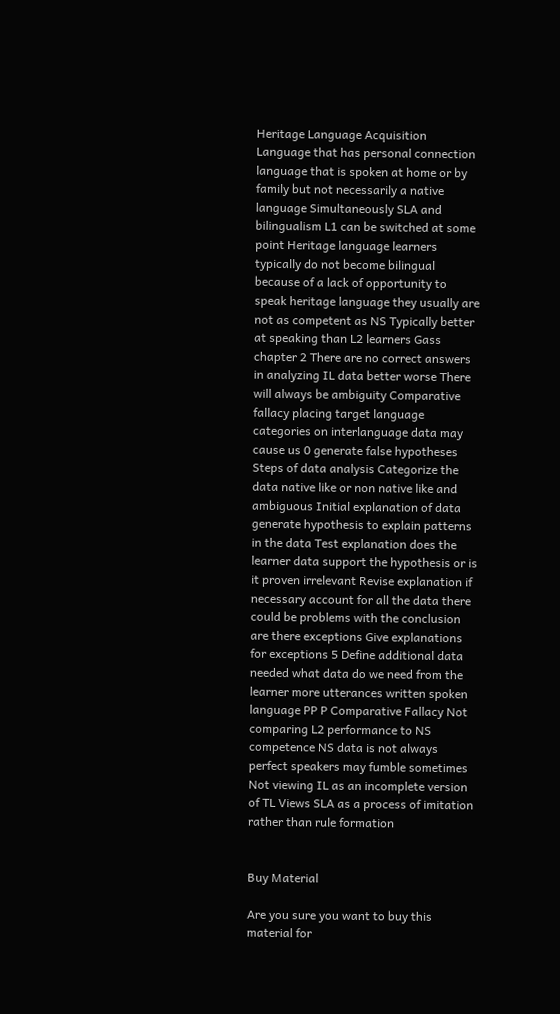Heritage Language Acquisition Language that has personal connection language that is spoken at home or by family but not necessarily a native language Simultaneously SLA and bilingualism L1 can be switched at some point Heritage language learners typically do not become bilingual because of a lack of opportunity to speak heritage language they usually are not as competent as NS Typically better at speaking than L2 learners Gass chapter 2 There are no correct answers in analyzing IL data better worse There will always be ambiguity Comparative fallacy placing target language categories on interlanguage data may cause us 0 generate false hypotheses Steps of data analysis Categorize the data native like or non native like and ambiguous Initial explanation of data generate hypothesis to explain patterns in the data Test explanation does the learner data support the hypothesis or is it proven irrelevant Revise explanation if necessary account for all the data there could be problems with the conclusion are there exceptions Give explanations for exceptions 5 Define additional data needed what data do we need from the learner more utterances written spoken language PP P Comparative Fallacy Not comparing L2 performance to NS competence NS data is not always perfect speakers may fumble sometimes Not viewing IL as an incomplete version of TL Views SLA as a process of imitation rather than rule formation


Buy Material

Are you sure you want to buy this material for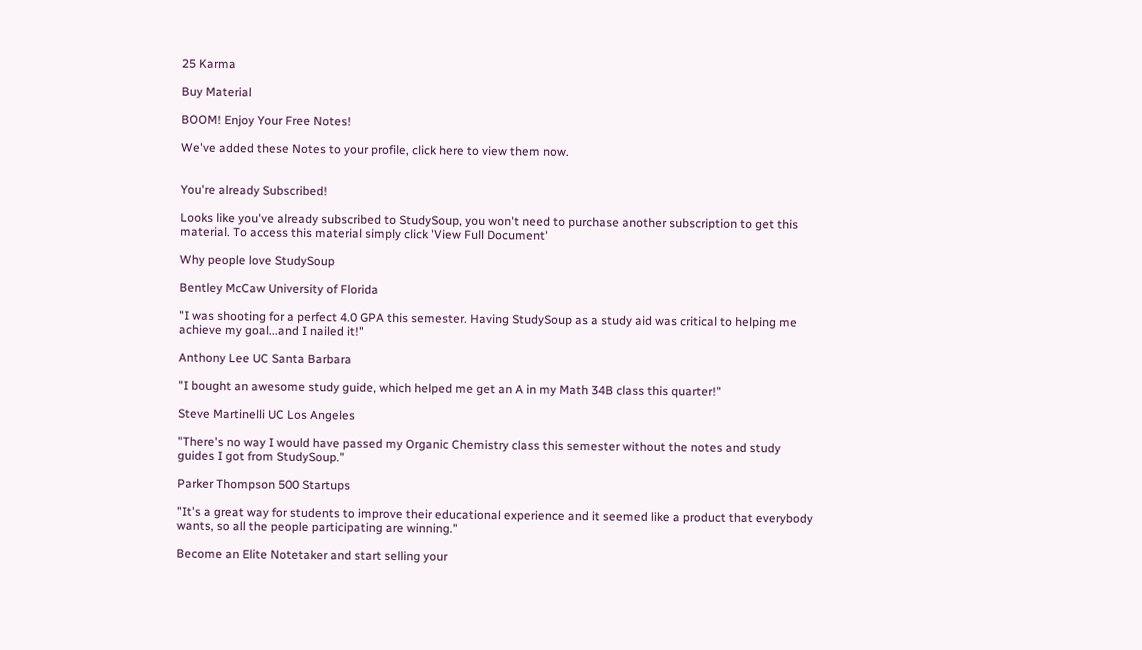25 Karma

Buy Material

BOOM! Enjoy Your Free Notes!

We've added these Notes to your profile, click here to view them now.


You're already Subscribed!

Looks like you've already subscribed to StudySoup, you won't need to purchase another subscription to get this material. To access this material simply click 'View Full Document'

Why people love StudySoup

Bentley McCaw University of Florida

"I was shooting for a perfect 4.0 GPA this semester. Having StudySoup as a study aid was critical to helping me achieve my goal...and I nailed it!"

Anthony Lee UC Santa Barbara

"I bought an awesome study guide, which helped me get an A in my Math 34B class this quarter!"

Steve Martinelli UC Los Angeles

"There's no way I would have passed my Organic Chemistry class this semester without the notes and study guides I got from StudySoup."

Parker Thompson 500 Startups

"It's a great way for students to improve their educational experience and it seemed like a product that everybody wants, so all the people participating are winning."

Become an Elite Notetaker and start selling your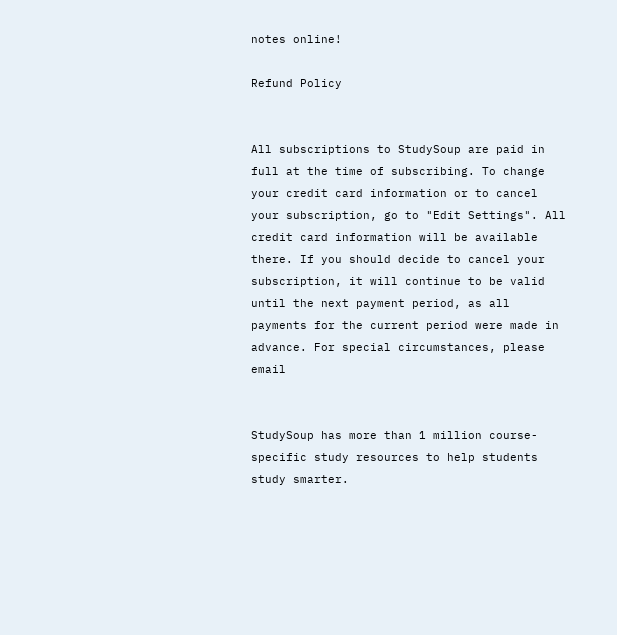notes online!

Refund Policy


All subscriptions to StudySoup are paid in full at the time of subscribing. To change your credit card information or to cancel your subscription, go to "Edit Settings". All credit card information will be available there. If you should decide to cancel your subscription, it will continue to be valid until the next payment period, as all payments for the current period were made in advance. For special circumstances, please email


StudySoup has more than 1 million course-specific study resources to help students study smarter.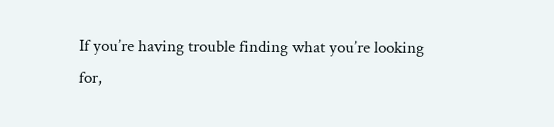If you’re having trouble finding what you’re looking for,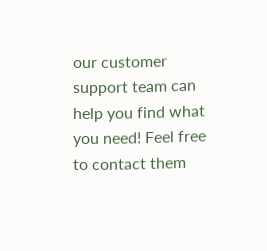our customer support team can help you find what you need! Feel free to contact them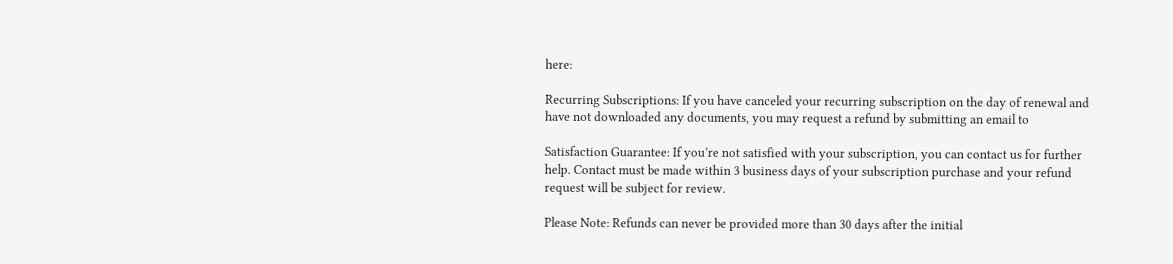here:

Recurring Subscriptions: If you have canceled your recurring subscription on the day of renewal and have not downloaded any documents, you may request a refund by submitting an email to

Satisfaction Guarantee: If you’re not satisfied with your subscription, you can contact us for further help. Contact must be made within 3 business days of your subscription purchase and your refund request will be subject for review.

Please Note: Refunds can never be provided more than 30 days after the initial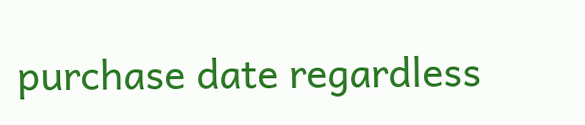purchase date regardless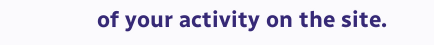of your activity on the site.